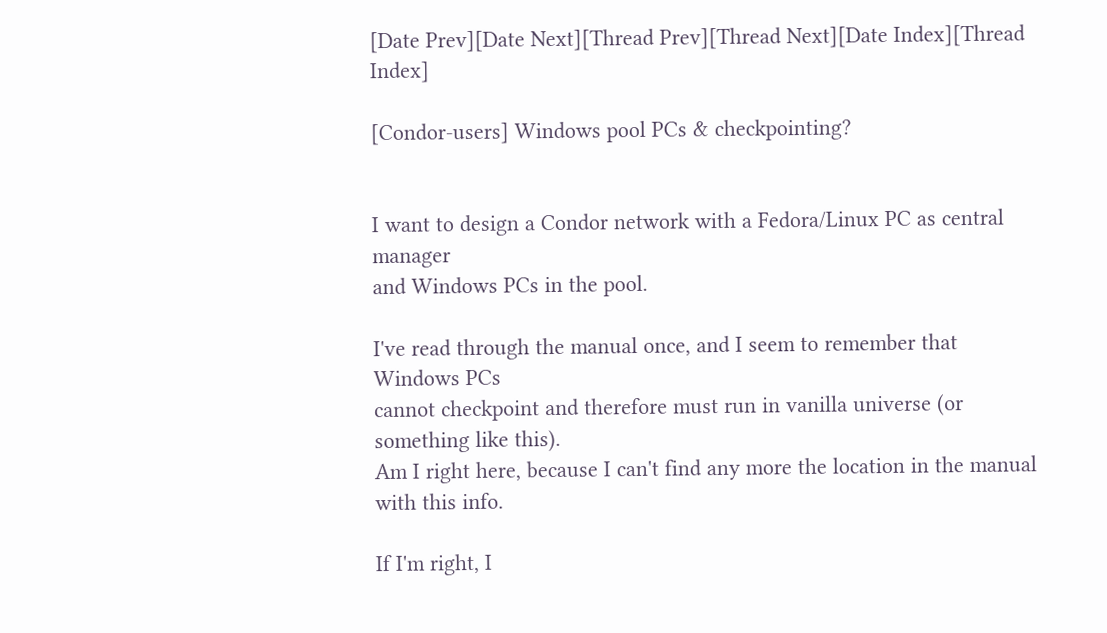[Date Prev][Date Next][Thread Prev][Thread Next][Date Index][Thread Index]

[Condor-users] Windows pool PCs & checkpointing?


I want to design a Condor network with a Fedora/Linux PC as central manager
and Windows PCs in the pool.

I've read through the manual once, and I seem to remember that Windows PCs
cannot checkpoint and therefore must run in vanilla universe (or something like this).
Am I right here, because I can't find any more the location in the manual with this info.

If I'm right, I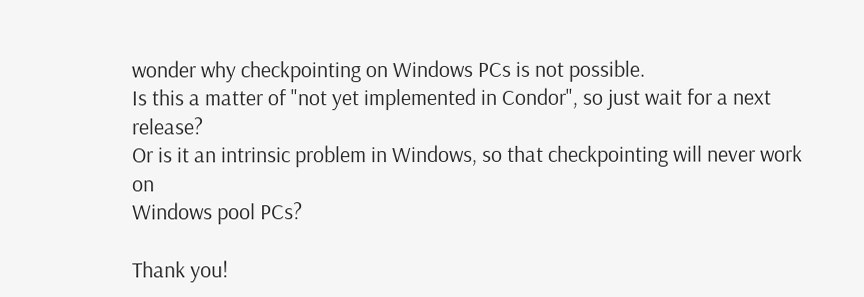wonder why checkpointing on Windows PCs is not possible.
Is this a matter of "not yet implemented in Condor", so just wait for a next release?
Or is it an intrinsic problem in Windows, so that checkpointing will never work on
Windows pool PCs?

Thank you!